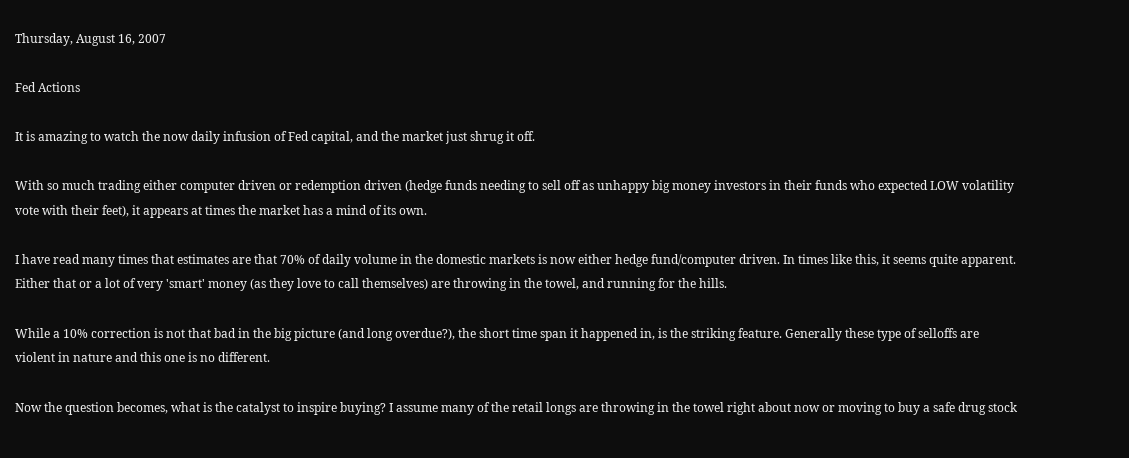Thursday, August 16, 2007

Fed Actions

It is amazing to watch the now daily infusion of Fed capital, and the market just shrug it off.

With so much trading either computer driven or redemption driven (hedge funds needing to sell off as unhappy big money investors in their funds who expected LOW volatility vote with their feet), it appears at times the market has a mind of its own.

I have read many times that estimates are that 70% of daily volume in the domestic markets is now either hedge fund/computer driven. In times like this, it seems quite apparent. Either that or a lot of very 'smart' money (as they love to call themselves) are throwing in the towel, and running for the hills.

While a 10% correction is not that bad in the big picture (and long overdue?), the short time span it happened in, is the striking feature. Generally these type of selloffs are violent in nature and this one is no different.

Now the question becomes, what is the catalyst to inspire buying? I assume many of the retail longs are throwing in the towel right about now or moving to buy a safe drug stock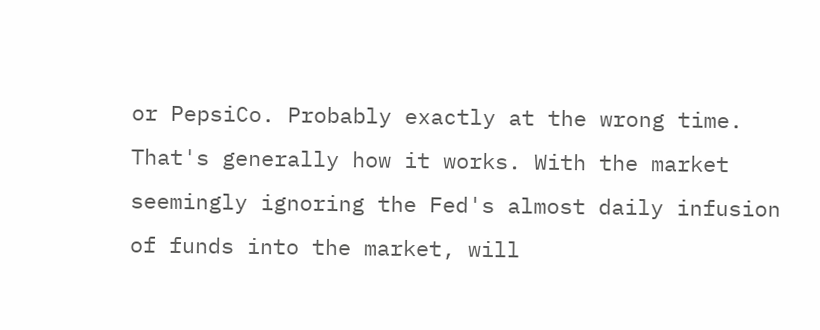or PepsiCo. Probably exactly at the wrong time. That's generally how it works. With the market seemingly ignoring the Fed's almost daily infusion of funds into the market, will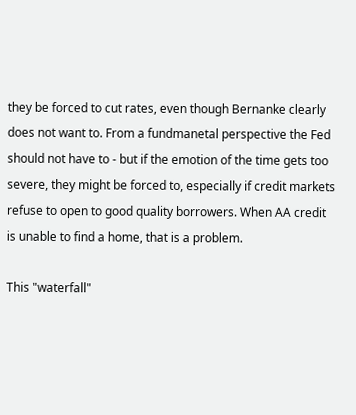they be forced to cut rates, even though Bernanke clearly does not want to. From a fundmanetal perspective the Fed should not have to - but if the emotion of the time gets too severe, they might be forced to, especially if credit markets refuse to open to good quality borrowers. When AA credit is unable to find a home, that is a problem.

This "waterfall"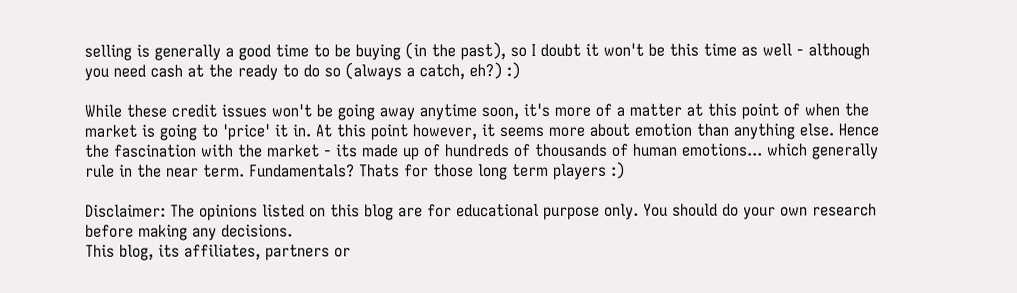selling is generally a good time to be buying (in the past), so I doubt it won't be this time as well - although you need cash at the ready to do so (always a catch, eh?) :)

While these credit issues won't be going away anytime soon, it's more of a matter at this point of when the market is going to 'price' it in. At this point however, it seems more about emotion than anything else. Hence the fascination with the market - its made up of hundreds of thousands of human emotions... which generally rule in the near term. Fundamentals? Thats for those long term players :)

Disclaimer: The opinions listed on this blog are for educational purpose only. You should do your own research before making any decisions.
This blog, its affiliates, partners or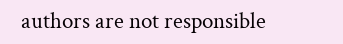authors are not responsible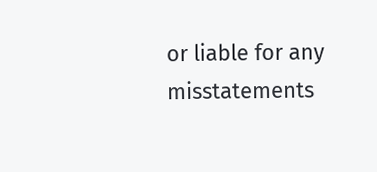or liable for any misstatements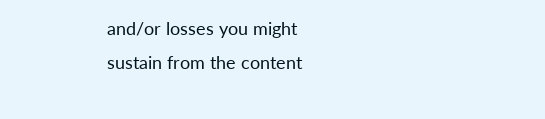and/or losses you might sustain from the content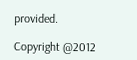provided.

Copyright @2012